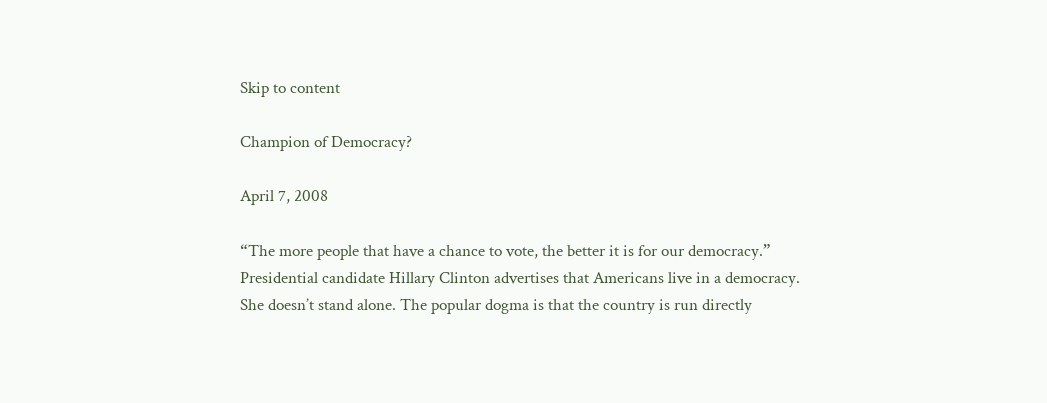Skip to content

Champion of Democracy?

April 7, 2008

“The more people that have a chance to vote, the better it is for our democracy.” Presidential candidate Hillary Clinton advertises that Americans live in a democracy. She doesn’t stand alone. The popular dogma is that the country is run directly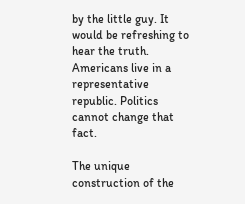by the little guy. It would be refreshing to hear the truth. Americans live in a representative republic. Politics cannot change that fact.

The unique construction of the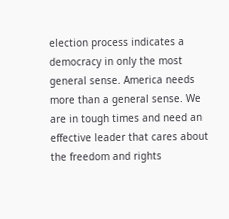election process indicates a democracy in only the most general sense. America needs more than a general sense. We are in tough times and need an effective leader that cares about the freedom and rights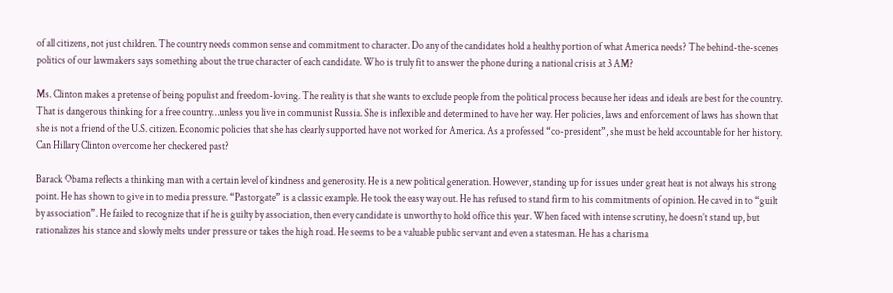of all citizens, not just children. The country needs common sense and commitment to character. Do any of the candidates hold a healthy portion of what America needs? The behind-the-scenes politics of our lawmakers says something about the true character of each candidate. Who is truly fit to answer the phone during a national crisis at 3 AM?

Ms. Clinton makes a pretense of being populist and freedom-loving. The reality is that she wants to exclude people from the political process because her ideas and ideals are best for the country. That is dangerous thinking for a free country…unless you live in communist Russia. She is inflexible and determined to have her way. Her policies, laws and enforcement of laws has shown that she is not a friend of the U.S. citizen. Economic policies that she has clearly supported have not worked for America. As a professed “co-president”, she must be held accountable for her history. Can Hillary Clinton overcome her checkered past?

Barack Obama reflects a thinking man with a certain level of kindness and generosity. He is a new political generation. However, standing up for issues under great heat is not always his strong point. He has shown to give in to media pressure. “Pastorgate” is a classic example. He took the easy way out. He has refused to stand firm to his commitments of opinion. He caved in to “guilt by association”. He failed to recognize that if he is guilty by association, then every candidate is unworthy to hold office this year. When faced with intense scrutiny, he doesn’t stand up, but rationalizes his stance and slowly melts under pressure or takes the high road. He seems to be a valuable public servant and even a statesman. He has a charisma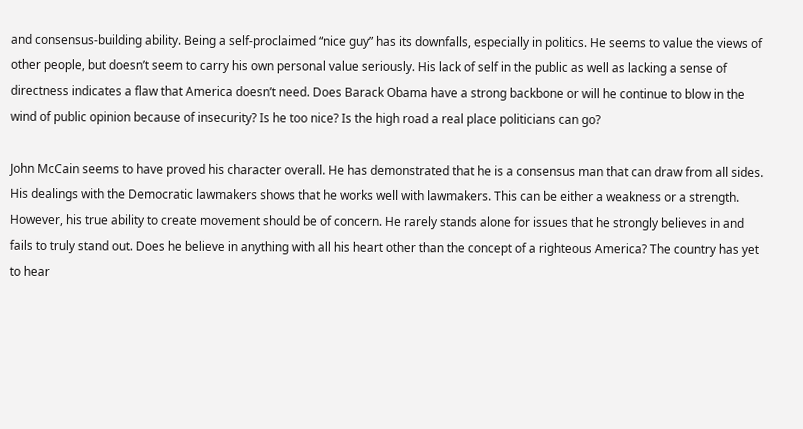and consensus-building ability. Being a self-proclaimed “nice guy” has its downfalls, especially in politics. He seems to value the views of other people, but doesn’t seem to carry his own personal value seriously. His lack of self in the public as well as lacking a sense of directness indicates a flaw that America doesn’t need. Does Barack Obama have a strong backbone or will he continue to blow in the wind of public opinion because of insecurity? Is he too nice? Is the high road a real place politicians can go?

John McCain seems to have proved his character overall. He has demonstrated that he is a consensus man that can draw from all sides. His dealings with the Democratic lawmakers shows that he works well with lawmakers. This can be either a weakness or a strength. However, his true ability to create movement should be of concern. He rarely stands alone for issues that he strongly believes in and fails to truly stand out. Does he believe in anything with all his heart other than the concept of a righteous America? The country has yet to hear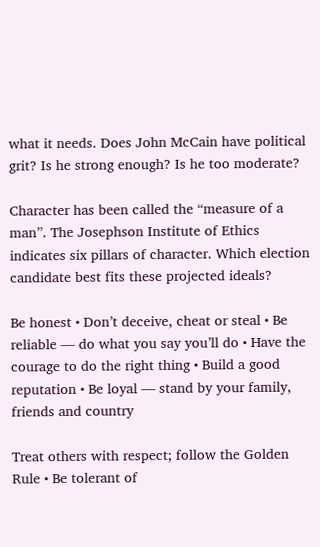what it needs. Does John McCain have political grit? Is he strong enough? Is he too moderate?

Character has been called the “measure of a man”. The Josephson Institute of Ethics indicates six pillars of character. Which election candidate best fits these projected ideals?

Be honest • Don’t deceive, cheat or steal • Be reliable — do what you say you’ll do • Have the courage to do the right thing • Build a good reputation • Be loyal — stand by your family, friends and country

Treat others with respect; follow the Golden Rule • Be tolerant of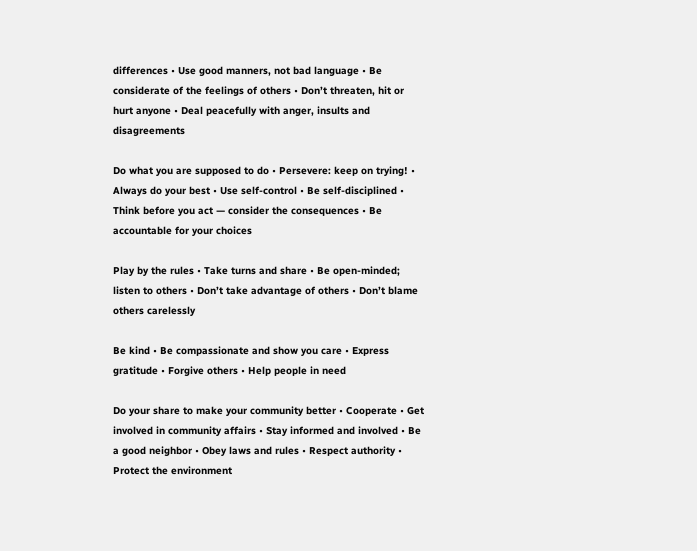differences • Use good manners, not bad language • Be considerate of the feelings of others • Don’t threaten, hit or hurt anyone • Deal peacefully with anger, insults and disagreements

Do what you are supposed to do • Persevere: keep on trying! • Always do your best • Use self-control • Be self-disciplined • Think before you act — consider the consequences • Be accountable for your choices

Play by the rules • Take turns and share • Be open-minded; listen to others • Don’t take advantage of others • Don’t blame others carelessly

Be kind • Be compassionate and show you care • Express gratitude • Forgive others • Help people in need

Do your share to make your community better • Cooperate • Get involved in community affairs • Stay informed and involved • Be a good neighbor • Obey laws and rules • Respect authority • Protect the environment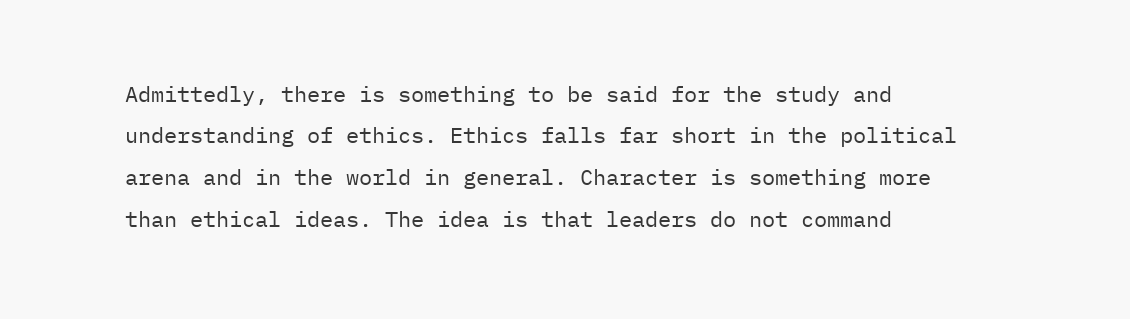Admittedly, there is something to be said for the study and understanding of ethics. Ethics falls far short in the political arena and in the world in general. Character is something more than ethical ideas. The idea is that leaders do not command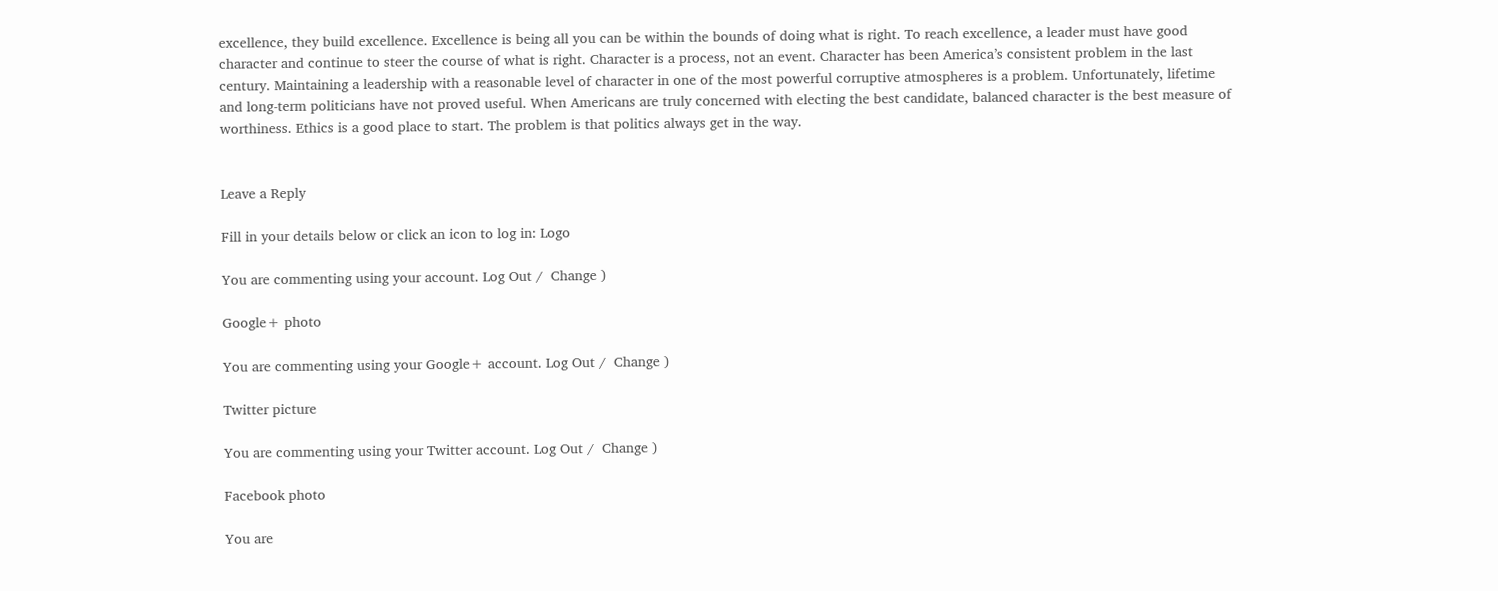excellence, they build excellence. Excellence is being all you can be within the bounds of doing what is right. To reach excellence, a leader must have good character and continue to steer the course of what is right. Character is a process, not an event. Character has been America’s consistent problem in the last century. Maintaining a leadership with a reasonable level of character in one of the most powerful corruptive atmospheres is a problem. Unfortunately, lifetime and long-term politicians have not proved useful. When Americans are truly concerned with electing the best candidate, balanced character is the best measure of worthiness. Ethics is a good place to start. The problem is that politics always get in the way.


Leave a Reply

Fill in your details below or click an icon to log in: Logo

You are commenting using your account. Log Out /  Change )

Google+ photo

You are commenting using your Google+ account. Log Out /  Change )

Twitter picture

You are commenting using your Twitter account. Log Out /  Change )

Facebook photo

You are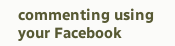commenting using your Facebook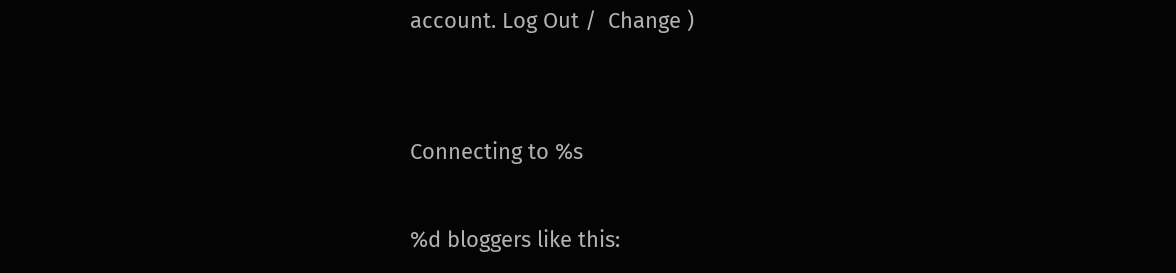account. Log Out /  Change )


Connecting to %s

%d bloggers like this: